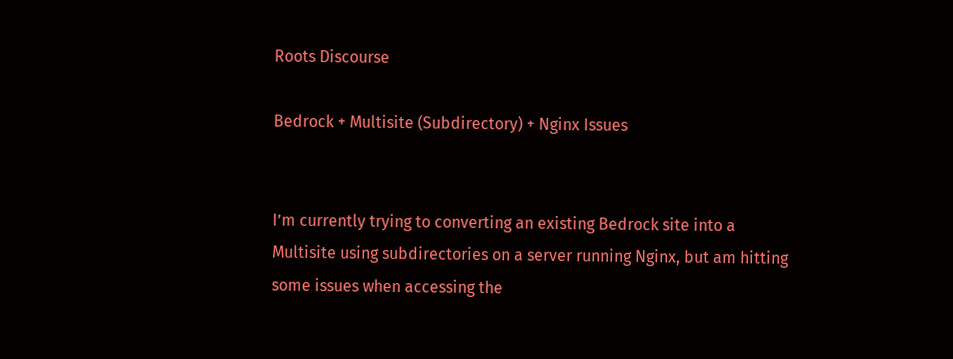Roots Discourse

Bedrock + Multisite (Subdirectory) + Nginx Issues


I’m currently trying to converting an existing Bedrock site into a Multisite using subdirectories on a server running Nginx, but am hitting some issues when accessing the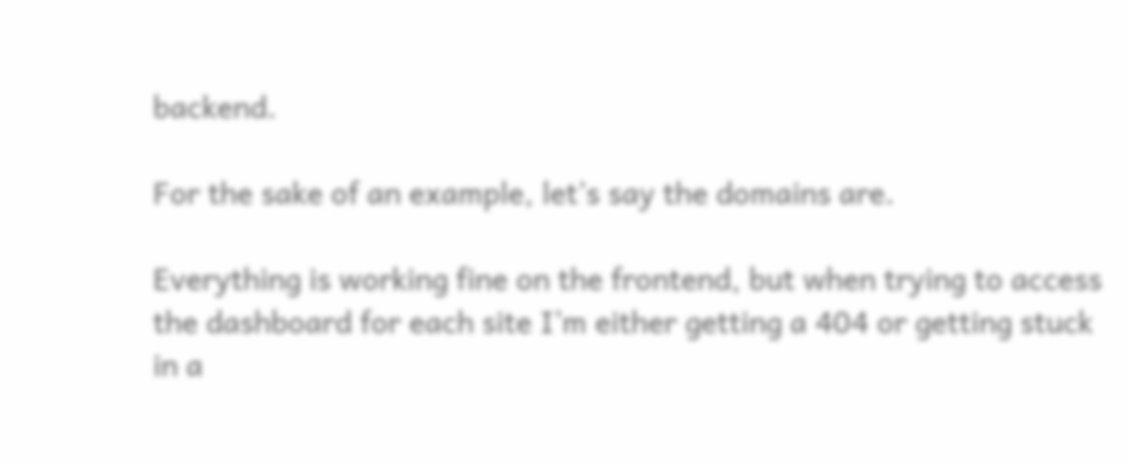backend.

For the sake of an example, let’s say the domains are.

Everything is working fine on the frontend, but when trying to access the dashboard for each site I’m either getting a 404 or getting stuck in a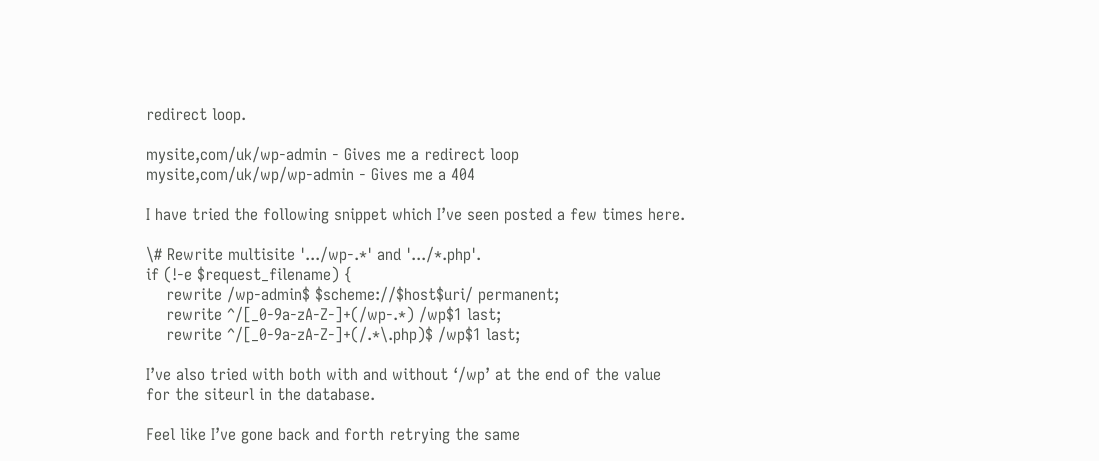redirect loop.

mysite,com/uk/wp-admin - Gives me a redirect loop
mysite,com/uk/wp/wp-admin - Gives me a 404

I have tried the following snippet which I’ve seen posted a few times here.

\# Rewrite multisite '.../wp-.*' and '.../*.php'.
if (!-e $request_filename) {
    rewrite /wp-admin$ $scheme://$host$uri/ permanent;
    rewrite ^/[_0-9a-zA-Z-]+(/wp-.*) /wp$1 last;
    rewrite ^/[_0-9a-zA-Z-]+(/.*\.php)$ /wp$1 last;

I’ve also tried with both with and without ‘/wp’ at the end of the value for the siteurl in the database.

Feel like I’ve gone back and forth retrying the same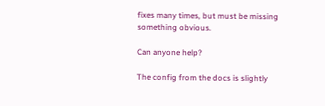fixes many times, but must be missing something obvious.

Can anyone help?

The config from the docs is slightly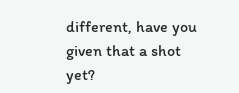different, have you given that a shot yet?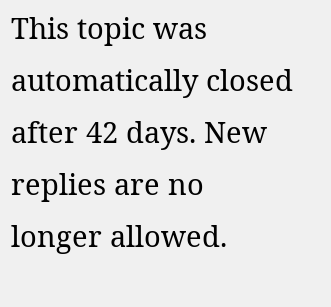This topic was automatically closed after 42 days. New replies are no longer allowed.